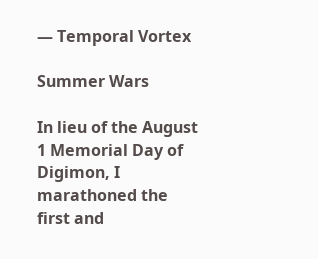— Temporal Vortex

Summer Wars

In lieu of the August 1 Memorial Day of Digimon, I marathoned the first and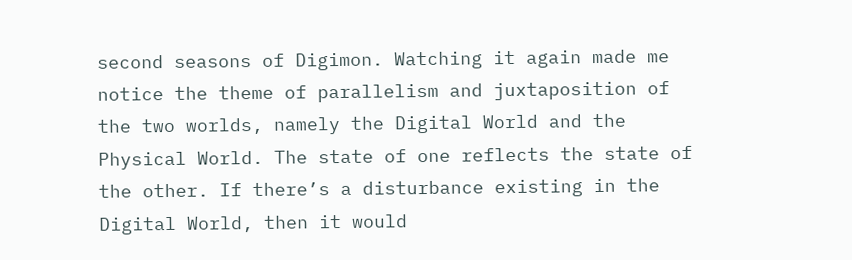second seasons of Digimon. Watching it again made me notice the theme of parallelism and juxtaposition of the two worlds, namely the Digital World and the Physical World. The state of one reflects the state of the other. If there’s a disturbance existing in the Digital World, then it would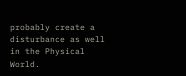probably create a disturbance as well in the Physical World.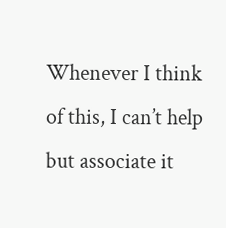Whenever I think of this, I can’t help but associate it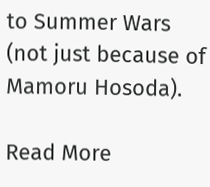to Summer Wars (not just because of Mamoru Hosoda).

Read More